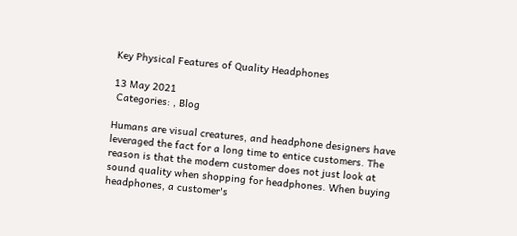Key Physical Features of Quality Headphones

13 May 2021
 Categories: , Blog

Humans are visual creatures, and headphone designers have leveraged the fact for a long time to entice customers. The reason is that the modern customer does not just look at sound quality when shopping for headphones. When buying headphones, a customer's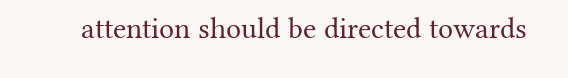attention should be directed towards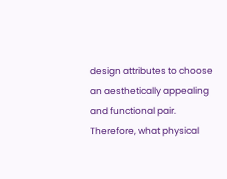design attributes to choose an aesthetically appealing and functional pair. Therefore, what physical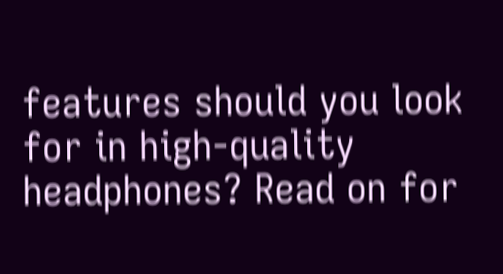features should you look for in high-quality headphones? Read on for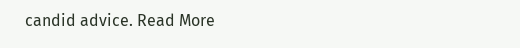candid advice. Read More